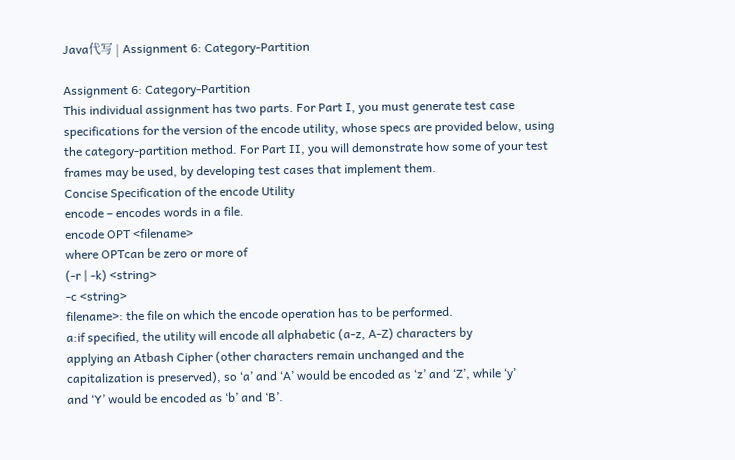Java代写 | Assignment 6: Category-Partition

Assignment 6: Category-Partition
This individual assignment has two parts. For Part I, you must generate test case
specifications for the version of the encode utility, whose specs are provided below, using
the category-partition method. For Part II, you will demonstrate how some of your test
frames may be used, by developing test cases that implement them.
Concise Specification of the encode Utility
encode – encodes words in a file.
encode OPT <filename>
where OPTcan be zero or more of
(-r | -k) <string>
-c <string>
filename>: the file on which the encode operation has to be performed.
a:if specified, the utility will encode all alphabetic (a-z, A-Z) characters by
applying an Atbash Cipher (other characters remain unchanged and the
capitalization is preserved), so ‘a’ and ‘A’ would be encoded as ‘z’ and ‘Z’, while ‘y’
and ‘Y’ would be encoded as ‘b’ and ‘B’.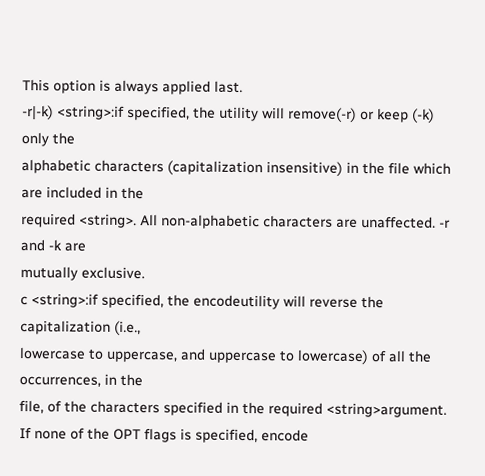This option is always applied last.
-r|-k) <string>:if specified, the utility will remove(-r) or keep (-k) only the
alphabetic characters (capitalization insensitive) in the file which are included in the
required <string>. All non-alphabetic characters are unaffected. -r and -k are
mutually exclusive.
c <string>:if specified, the encodeutility will reverse the capitalization (i.e.,
lowercase to uppercase, and uppercase to lowercase) of all the occurrences, in the
file, of the characters specified in the required <string>argument.
If none of the OPT flags is specified, encode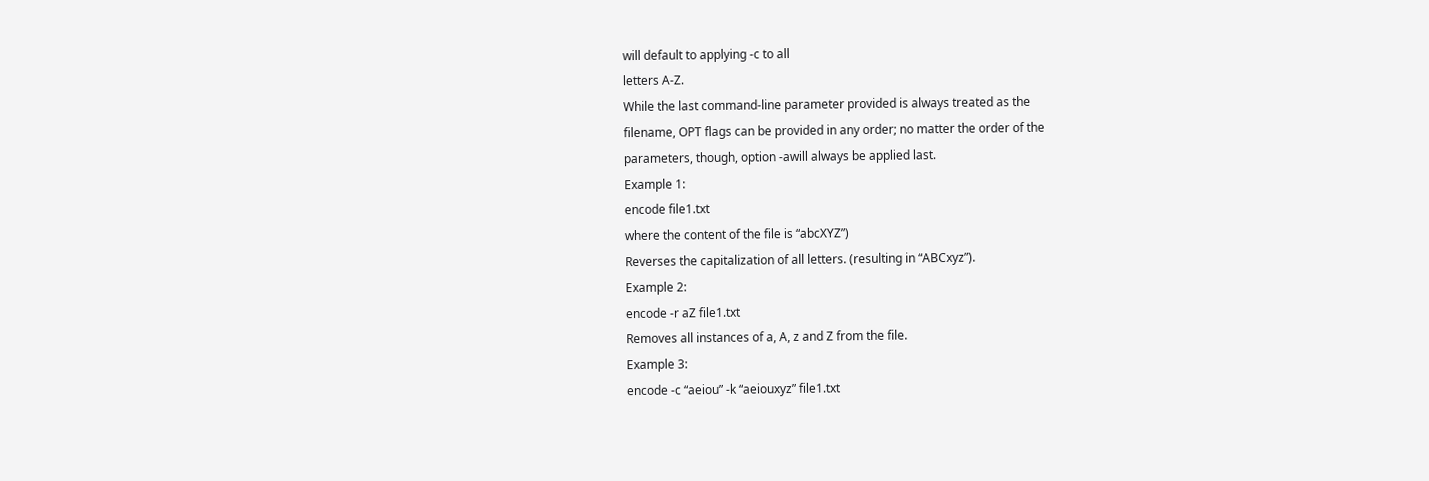will default to applying -c to all
letters A-Z.
While the last command-line parameter provided is always treated as the
filename, OPT flags can be provided in any order; no matter the order of the
parameters, though, option -awill always be applied last.
Example 1:
encode file1.txt
where the content of the file is “abcXYZ”)
Reverses the capitalization of all letters. (resulting in “ABCxyz”).
Example 2:
encode -r aZ file1.txt
Removes all instances of a, A, z and Z from the file.
Example 3:
encode -c “aeiou” -k “aeiouxyz” file1.txt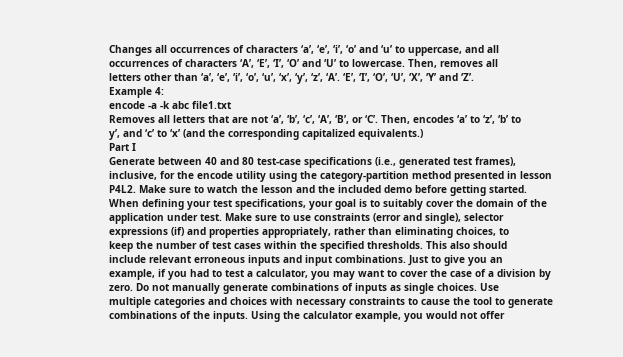Changes all occurrences of characters ‘a’, ‘e’, ‘i’, ‘o’ and ‘u’ to uppercase, and all
occurrences of characters ‘A’, ‘E’, ‘I’, ‘O’ and ‘U’ to lowercase. Then, removes all
letters other than ‘a’, ‘e’, ‘i’, ‘o’, ‘u’, ‘x’, ‘y’, ‘z’, ‘A’. ‘E’, ‘I’, ‘O’, ‘U’, ‘X’, ‘Y’ and ‘Z’.
Example 4:
encode -a -k abc file1.txt
Removes all letters that are not ‘a’, ‘b’, ‘c’, ‘A’, ‘B’, or ‘C’. Then, encodes ‘a’ to ‘z’, ‘b’ to
y’, and ‘c’ to ‘x’ (and the corresponding capitalized equivalents.)
Part I
Generate between 40 and 80 test-case specifications (i.e., generated test frames),
inclusive, for the encode utility using the category-partition method presented in lesson
P4L2. Make sure to watch the lesson and the included demo before getting started.
When defining your test specifications, your goal is to suitably cover the domain of the
application under test. Make sure to use constraints (error and single), selector
expressions (if) and properties appropriately, rather than eliminating choices, to
keep the number of test cases within the specified thresholds. This also should
include relevant erroneous inputs and input combinations. Just to give you an
example, if you had to test a calculator, you may want to cover the case of a division by
zero. Do not manually generate combinations of inputs as single choices. Use
multiple categories and choices with necessary constraints to cause the tool to generate
combinations of the inputs. Using the calculator example, you would not offer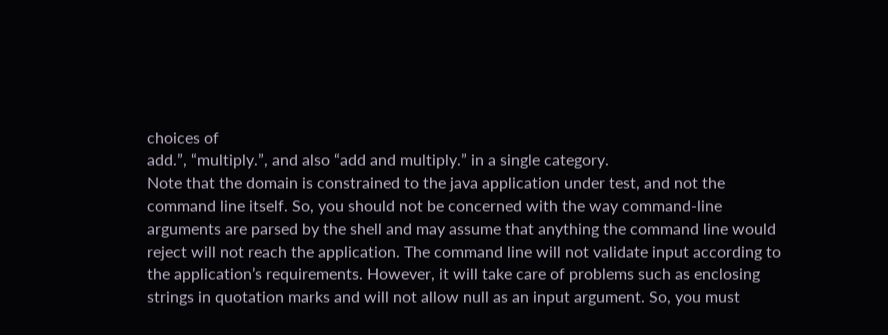choices of
add.”, “multiply.”, and also “add and multiply.” in a single category.
Note that the domain is constrained to the java application under test, and not the
command line itself. So, you should not be concerned with the way command-line
arguments are parsed by the shell and may assume that anything the command line would
reject will not reach the application. The command line will not validate input according to
the application’s requirements. However, it will take care of problems such as enclosing
strings in quotation marks and will not allow null as an input argument. So, you must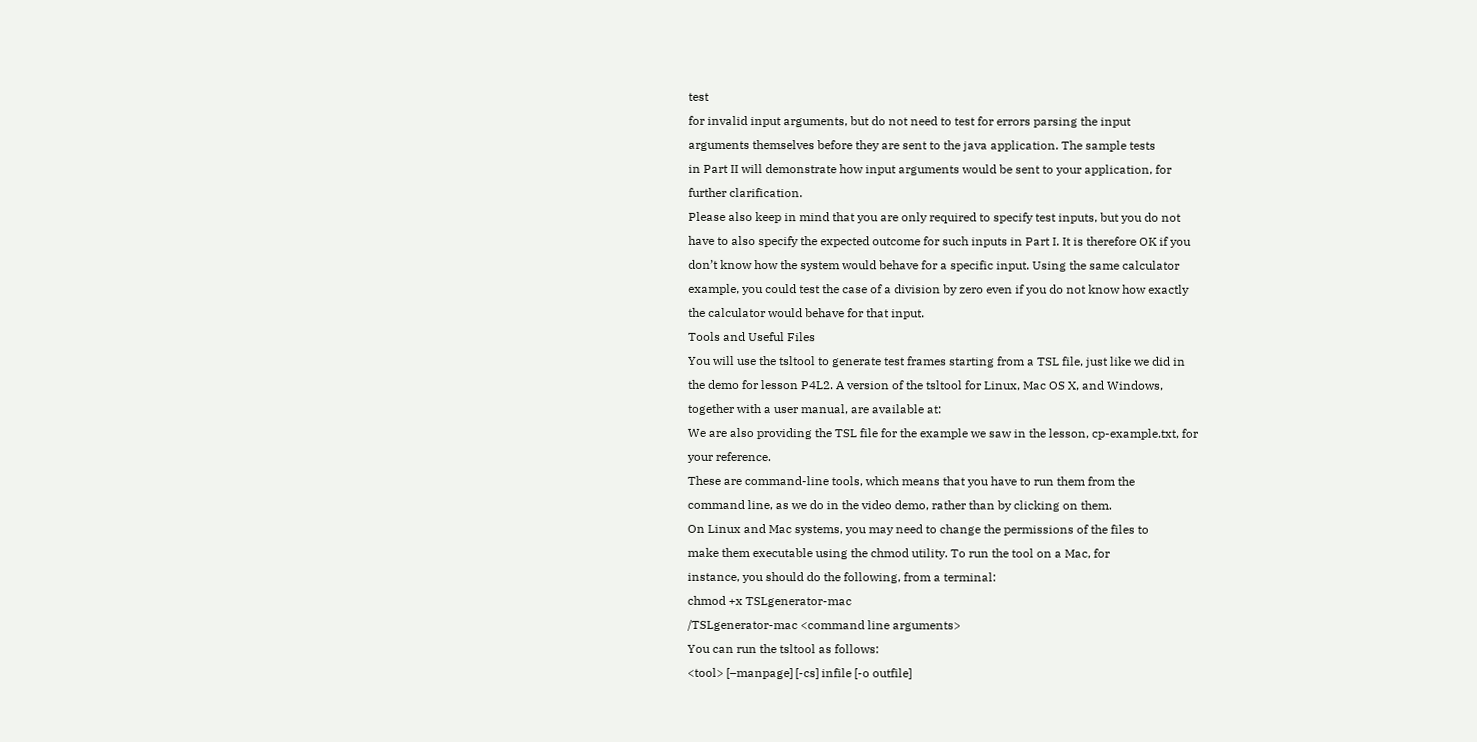test
for invalid input arguments, but do not need to test for errors parsing the input
arguments themselves before they are sent to the java application. The sample tests
in Part II will demonstrate how input arguments would be sent to your application, for
further clarification.
Please also keep in mind that you are only required to specify test inputs, but you do not
have to also specify the expected outcome for such inputs in Part I. It is therefore OK if you
don’t know how the system would behave for a specific input. Using the same calculator
example, you could test the case of a division by zero even if you do not know how exactly
the calculator would behave for that input.
Tools and Useful Files
You will use the tsltool to generate test frames starting from a TSL file, just like we did in
the demo for lesson P4L2. A version of the tsltool for Linux, Mac OS X, and Windows,
together with a user manual, are available at:
We are also providing the TSL file for the example we saw in the lesson, cp-example.txt, for
your reference.
These are command-line tools, which means that you have to run them from the
command line, as we do in the video demo, rather than by clicking on them.
On Linux and Mac systems, you may need to change the permissions of the files to
make them executable using the chmod utility. To run the tool on a Mac, for
instance, you should do the following, from a terminal:
chmod +x TSLgenerator-mac
/TSLgenerator-mac <command line arguments>
You can run the tsltool as follows:
<tool> [–manpage] [-cs] infile [-o outfile]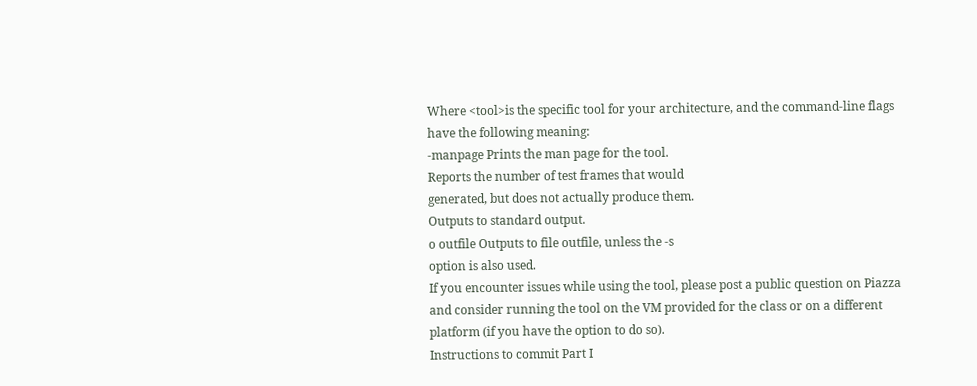Where <tool>is the specific tool for your architecture, and the command-line flags
have the following meaning:
-manpage Prints the man page for the tool.
Reports the number of test frames that would
generated, but does not actually produce them.
Outputs to standard output.
o outfile Outputs to file outfile, unless the -s
option is also used.
If you encounter issues while using the tool, please post a public question on Piazza
and consider running the tool on the VM provided for the class or on a different
platform (if you have the option to do so).
Instructions to commit Part I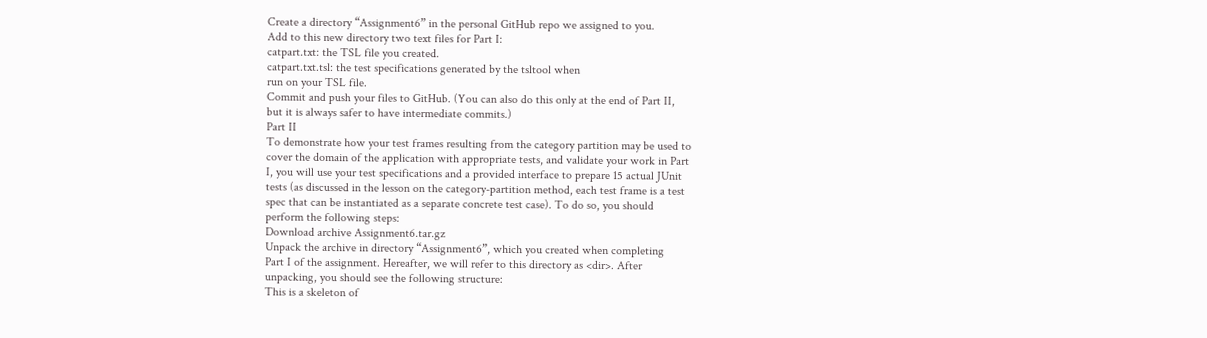Create a directory “Assignment6” in the personal GitHub repo we assigned to you.
Add to this new directory two text files for Part I:
catpart.txt: the TSL file you created.
catpart.txt.tsl: the test specifications generated by the tsltool when
run on your TSL file.
Commit and push your files to GitHub. (You can also do this only at the end of Part II,
but it is always safer to have intermediate commits.)
Part II
To demonstrate how your test frames resulting from the category partition may be used to
cover the domain of the application with appropriate tests, and validate your work in Part
I, you will use your test specifications and a provided interface to prepare 15 actual JUnit
tests (as discussed in the lesson on the category-partition method, each test frame is a test
spec that can be instantiated as a separate concrete test case). To do so, you should
perform the following steps:
Download archive Assignment6.tar.gz
Unpack the archive in directory “Assignment6”, which you created when completing
Part I of the assignment. Hereafter, we will refer to this directory as <dir>. After
unpacking, you should see the following structure:
This is a skeleton of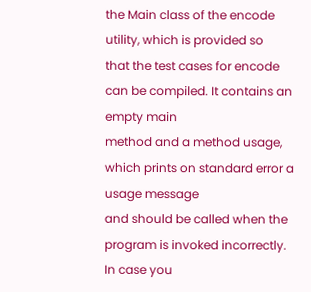the Main class of the encode utility, which is provided so
that the test cases for encode can be compiled. It contains an empty main
method and a method usage, which prints on standard error a usage message
and should be called when the program is invoked incorrectly. In case you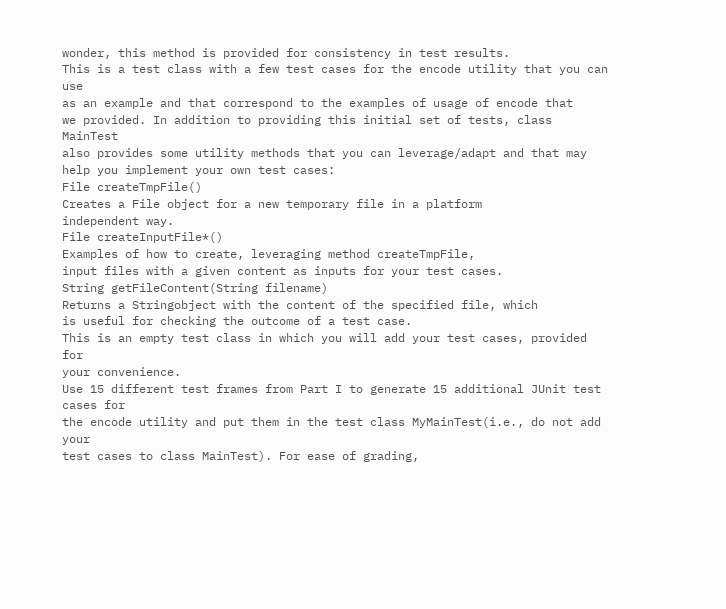wonder, this method is provided for consistency in test results.
This is a test class with a few test cases for the encode utility that you can use
as an example and that correspond to the examples of usage of encode that
we provided. In addition to providing this initial set of tests, class MainTest
also provides some utility methods that you can leverage/adapt and that may
help you implement your own test cases:
File createTmpFile()
Creates a File object for a new temporary file in a platform
independent way.
File createInputFile*()
Examples of how to create, leveraging method createTmpFile,
input files with a given content as inputs for your test cases.
String getFileContent(String filename)
Returns a Stringobject with the content of the specified file, which
is useful for checking the outcome of a test case.
This is an empty test class in which you will add your test cases, provided for
your convenience.
Use 15 different test frames from Part I to generate 15 additional JUnit test cases for
the encode utility and put them in the test class MyMainTest(i.e., do not add your
test cases to class MainTest). For ease of grading,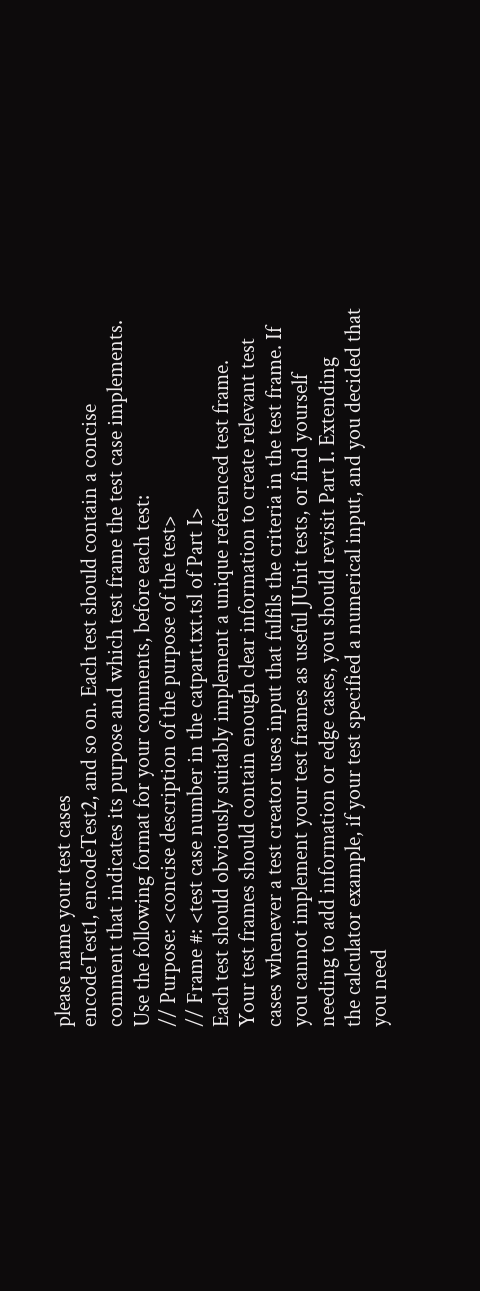please name your test cases
encodeTest1, encodeTest2, and so on. Each test should contain a concise
comment that indicates its purpose and which test frame the test case implements.
Use the following format for your comments, before each test:
// Purpose: <concise description of the purpose of the test>
// Frame #: <test case number in the catpart.txt.tsl of Part I>
Each test should obviously suitably implement a unique referenced test frame.
Your test frames should contain enough clear information to create relevant test
cases whenever a test creator uses input that fulfils the criteria in the test frame. If
you cannot implement your test frames as useful JUnit tests, or find yourself
needing to add information or edge cases, you should revisit Part I. Extending
the calculator example, if your test specified a numerical input, and you decided that
you need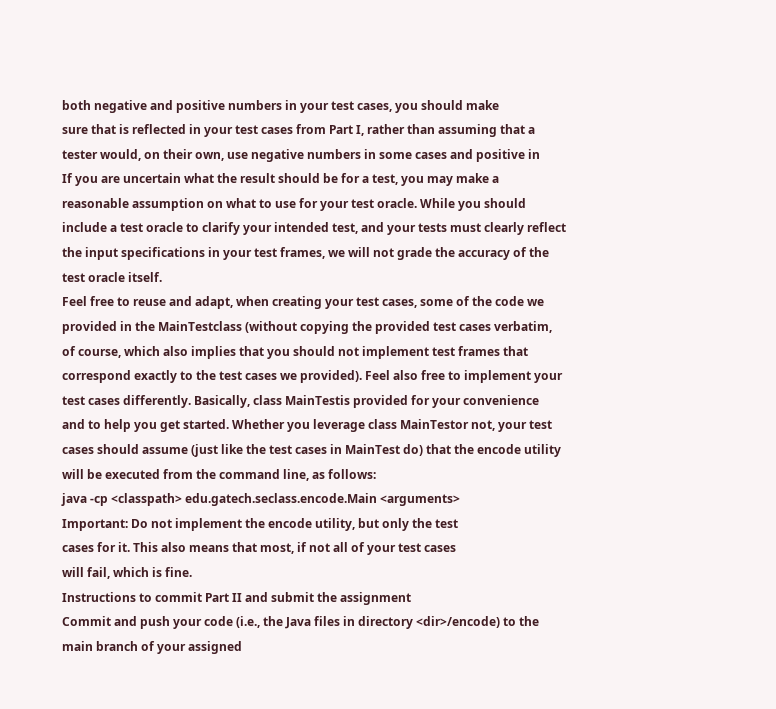both negative and positive numbers in your test cases, you should make
sure that is reflected in your test cases from Part I, rather than assuming that a
tester would, on their own, use negative numbers in some cases and positive in
If you are uncertain what the result should be for a test, you may make a
reasonable assumption on what to use for your test oracle. While you should
include a test oracle to clarify your intended test, and your tests must clearly reflect
the input specifications in your test frames, we will not grade the accuracy of the
test oracle itself.
Feel free to reuse and adapt, when creating your test cases, some of the code we
provided in the MainTestclass (without copying the provided test cases verbatim,
of course, which also implies that you should not implement test frames that
correspond exactly to the test cases we provided). Feel also free to implement your
test cases differently. Basically, class MainTestis provided for your convenience
and to help you get started. Whether you leverage class MainTestor not, your test
cases should assume (just like the test cases in MainTest do) that the encode utility
will be executed from the command line, as follows:
java -cp <classpath> edu.gatech.seclass.encode.Main <arguments>
Important: Do not implement the encode utility, but only the test
cases for it. This also means that most, if not all of your test cases
will fail, which is fine.
Instructions to commit Part II and submit the assignment
Commit and push your code (i.e., the Java files in directory <dir>/encode) to the
main branch of your assigned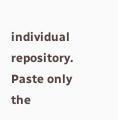individual repository.
Paste only the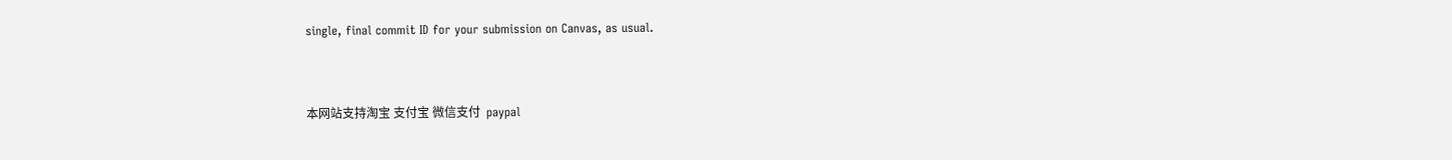single, final commit ID for your submission on Canvas, as usual.


本网站支持淘宝 支付宝 微信支付  paypal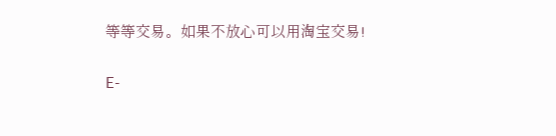等等交易。如果不放心可以用淘宝交易!

E-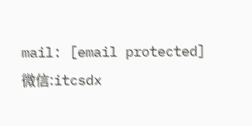mail: [email protected]  微信:itcsdx